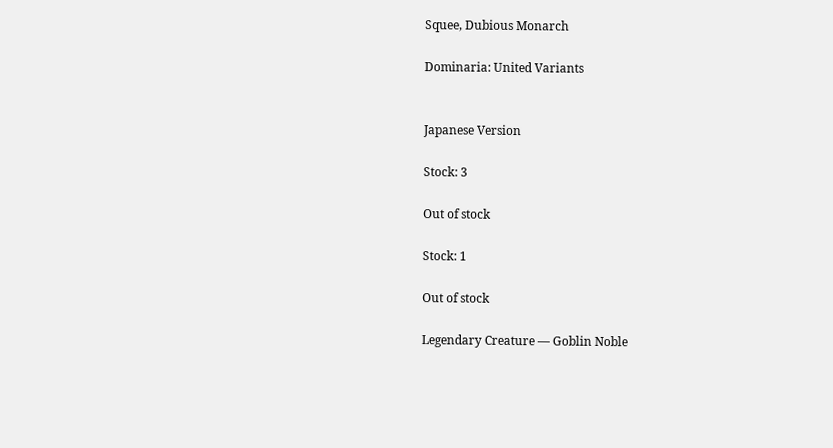Squee, Dubious Monarch

Dominaria: United Variants


Japanese Version

Stock: 3

Out of stock

Stock: 1

Out of stock

Legendary Creature — Goblin Noble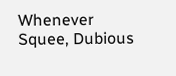Whenever Squee, Dubious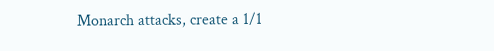Monarch attacks, create a 1/1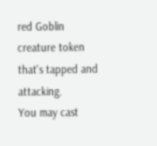red Goblin creature token that's tapped and attacking.
You may cast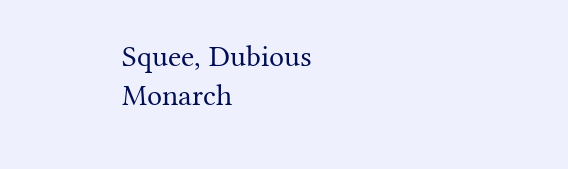Squee, Dubious Monarch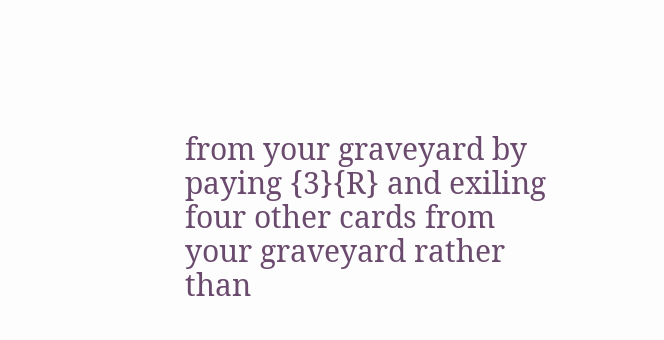from your graveyard by paying {3}{R} and exiling four other cards from your graveyard rather than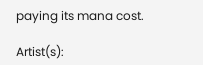paying its mana cost.

Artist(s):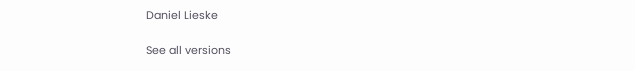Daniel Lieske

See all versions